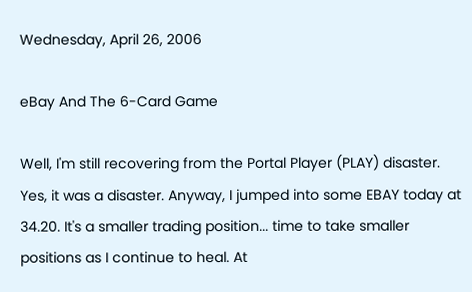Wednesday, April 26, 2006

eBay And The 6-Card Game

Well, I'm still recovering from the Portal Player (PLAY) disaster. Yes, it was a disaster. Anyway, I jumped into some EBAY today at 34.20. It's a smaller trading position... time to take smaller positions as I continue to heal. At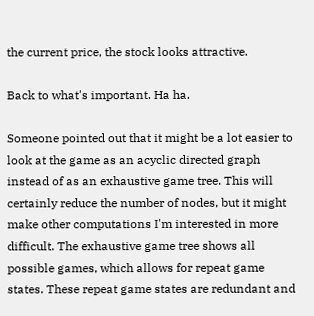the current price, the stock looks attractive.

Back to what's important. Ha ha.

Someone pointed out that it might be a lot easier to look at the game as an acyclic directed graph instead of as an exhaustive game tree. This will certainly reduce the number of nodes, but it might make other computations I'm interested in more difficult. The exhaustive game tree shows all possible games, which allows for repeat game states. These repeat game states are redundant and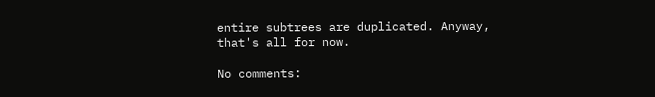entire subtrees are duplicated. Anyway, that's all for now.

No comments: